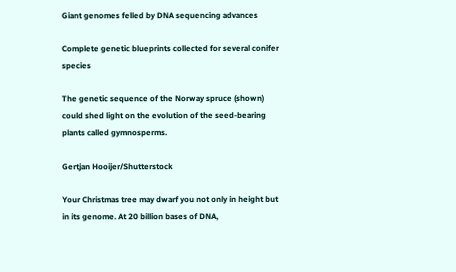Giant genomes felled by DNA sequencing advances

Complete genetic blueprints collected for several conifer species

The genetic sequence of the Norway spruce (shown) could shed light on the evolution of the seed-bearing plants called gymnosperms.

Gertjan Hooijer/Shutterstock

Your Christmas tree may dwarf you not only in height but in its genome. At 20 billion bases of DNA,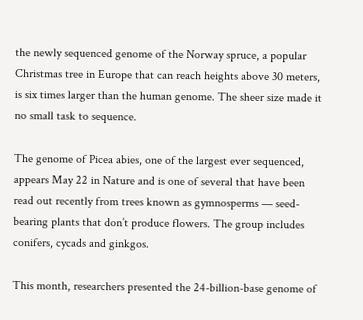the newly sequenced genome of the Norway spruce, a popular Christmas tree in Europe that can reach heights above 30 meters, is six times larger than the human genome. The sheer size made it no small task to sequence.

The genome of Picea abies, one of the largest ever sequenced, appears May 22 in Nature and is one of several that have been read out recently from trees known as gymnosperms — seed-bearing plants that don’t produce flowers. The group includes conifers, cycads and ginkgos.

This month, researchers presented the 24-billion-base genome of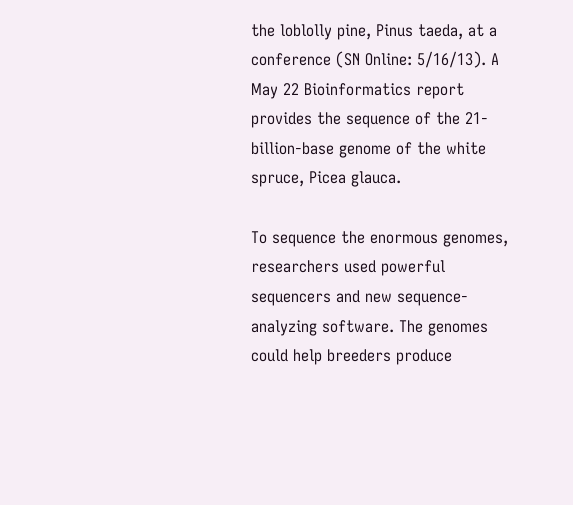the loblolly pine, Pinus taeda, at a conference (SN Online: 5/16/13). A May 22 Bioinformatics report provides the sequence of the 21-billion-base genome of the white spruce, Picea glauca.

To sequence the enormous genomes, researchers used powerful sequencers and new sequence-analyzing software. The genomes could help breeders produce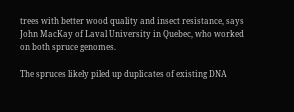trees with better wood quality and insect resistance, says John MacKay of Laval University in Quebec, who worked on both spruce genomes.

The spruces likely piled up duplicates of existing DNA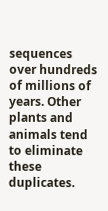sequences over hundreds of millions of years. Other plants and animals tend to eliminate these duplicates.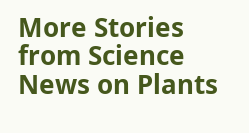More Stories from Science News on Plants